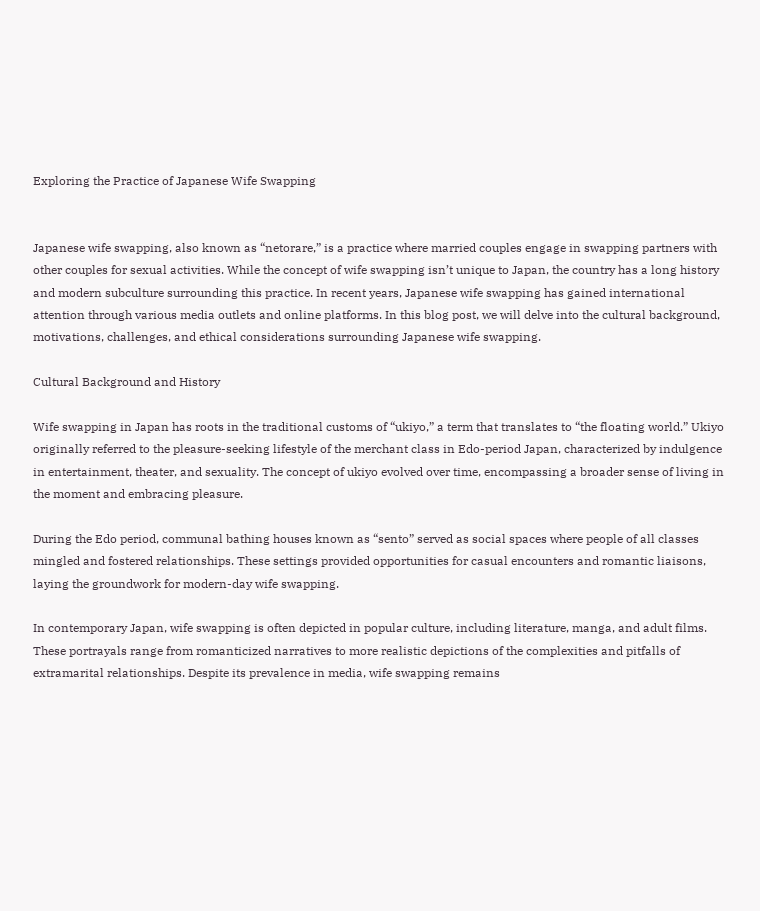Exploring the Practice of Japanese Wife Swapping


Japanese wife swapping, also known as “netorare,” is a practice where married couples engage in swapping partners with other couples for sexual activities. While the concept of wife swapping isn’t unique to Japan, the country has a long history and modern subculture surrounding this practice. In recent years, Japanese wife swapping has gained international attention through various media outlets and online platforms. In this blog post, we will delve into the cultural background, motivations, challenges, and ethical considerations surrounding Japanese wife swapping.

Cultural Background and History

Wife swapping in Japan has roots in the traditional customs of “ukiyo,” a term that translates to “the floating world.” Ukiyo originally referred to the pleasure-seeking lifestyle of the merchant class in Edo-period Japan, characterized by indulgence in entertainment, theater, and sexuality. The concept of ukiyo evolved over time, encompassing a broader sense of living in the moment and embracing pleasure.

During the Edo period, communal bathing houses known as “sento” served as social spaces where people of all classes mingled and fostered relationships. These settings provided opportunities for casual encounters and romantic liaisons, laying the groundwork for modern-day wife swapping.

In contemporary Japan, wife swapping is often depicted in popular culture, including literature, manga, and adult films. These portrayals range from romanticized narratives to more realistic depictions of the complexities and pitfalls of extramarital relationships. Despite its prevalence in media, wife swapping remains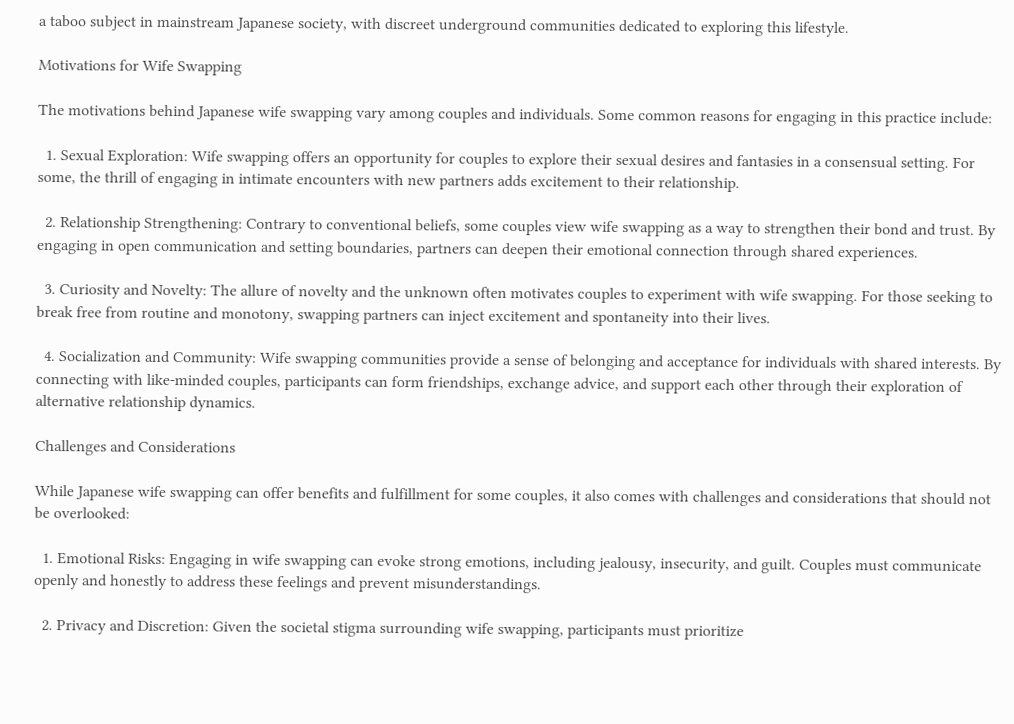a taboo subject in mainstream Japanese society, with discreet underground communities dedicated to exploring this lifestyle.

Motivations for Wife Swapping

The motivations behind Japanese wife swapping vary among couples and individuals. Some common reasons for engaging in this practice include:

  1. Sexual Exploration: Wife swapping offers an opportunity for couples to explore their sexual desires and fantasies in a consensual setting. For some, the thrill of engaging in intimate encounters with new partners adds excitement to their relationship.

  2. Relationship Strengthening: Contrary to conventional beliefs, some couples view wife swapping as a way to strengthen their bond and trust. By engaging in open communication and setting boundaries, partners can deepen their emotional connection through shared experiences.

  3. Curiosity and Novelty: The allure of novelty and the unknown often motivates couples to experiment with wife swapping. For those seeking to break free from routine and monotony, swapping partners can inject excitement and spontaneity into their lives.

  4. Socialization and Community: Wife swapping communities provide a sense of belonging and acceptance for individuals with shared interests. By connecting with like-minded couples, participants can form friendships, exchange advice, and support each other through their exploration of alternative relationship dynamics.

Challenges and Considerations

While Japanese wife swapping can offer benefits and fulfillment for some couples, it also comes with challenges and considerations that should not be overlooked:

  1. Emotional Risks: Engaging in wife swapping can evoke strong emotions, including jealousy, insecurity, and guilt. Couples must communicate openly and honestly to address these feelings and prevent misunderstandings.

  2. Privacy and Discretion: Given the societal stigma surrounding wife swapping, participants must prioritize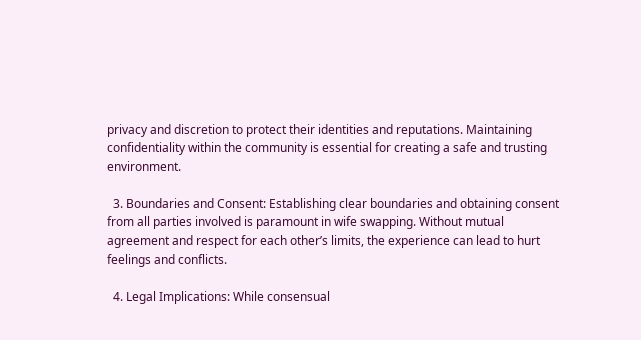privacy and discretion to protect their identities and reputations. Maintaining confidentiality within the community is essential for creating a safe and trusting environment.

  3. Boundaries and Consent: Establishing clear boundaries and obtaining consent from all parties involved is paramount in wife swapping. Without mutual agreement and respect for each other’s limits, the experience can lead to hurt feelings and conflicts.

  4. Legal Implications: While consensual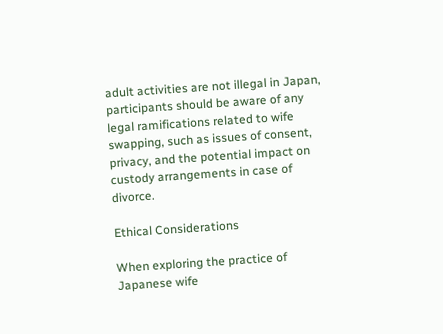adult activities are not illegal in Japan, participants should be aware of any legal ramifications related to wife swapping, such as issues of consent, privacy, and the potential impact on custody arrangements in case of divorce.

Ethical Considerations

When exploring the practice of Japanese wife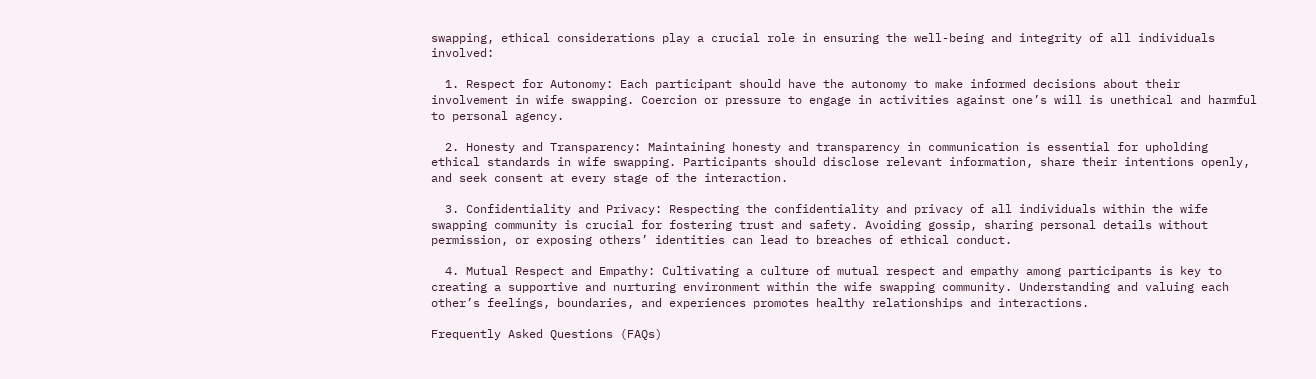swapping, ethical considerations play a crucial role in ensuring the well-being and integrity of all individuals involved:

  1. Respect for Autonomy: Each participant should have the autonomy to make informed decisions about their involvement in wife swapping. Coercion or pressure to engage in activities against one’s will is unethical and harmful to personal agency.

  2. Honesty and Transparency: Maintaining honesty and transparency in communication is essential for upholding ethical standards in wife swapping. Participants should disclose relevant information, share their intentions openly, and seek consent at every stage of the interaction.

  3. Confidentiality and Privacy: Respecting the confidentiality and privacy of all individuals within the wife swapping community is crucial for fostering trust and safety. Avoiding gossip, sharing personal details without permission, or exposing others’ identities can lead to breaches of ethical conduct.

  4. Mutual Respect and Empathy: Cultivating a culture of mutual respect and empathy among participants is key to creating a supportive and nurturing environment within the wife swapping community. Understanding and valuing each other’s feelings, boundaries, and experiences promotes healthy relationships and interactions.

Frequently Asked Questions (FAQs)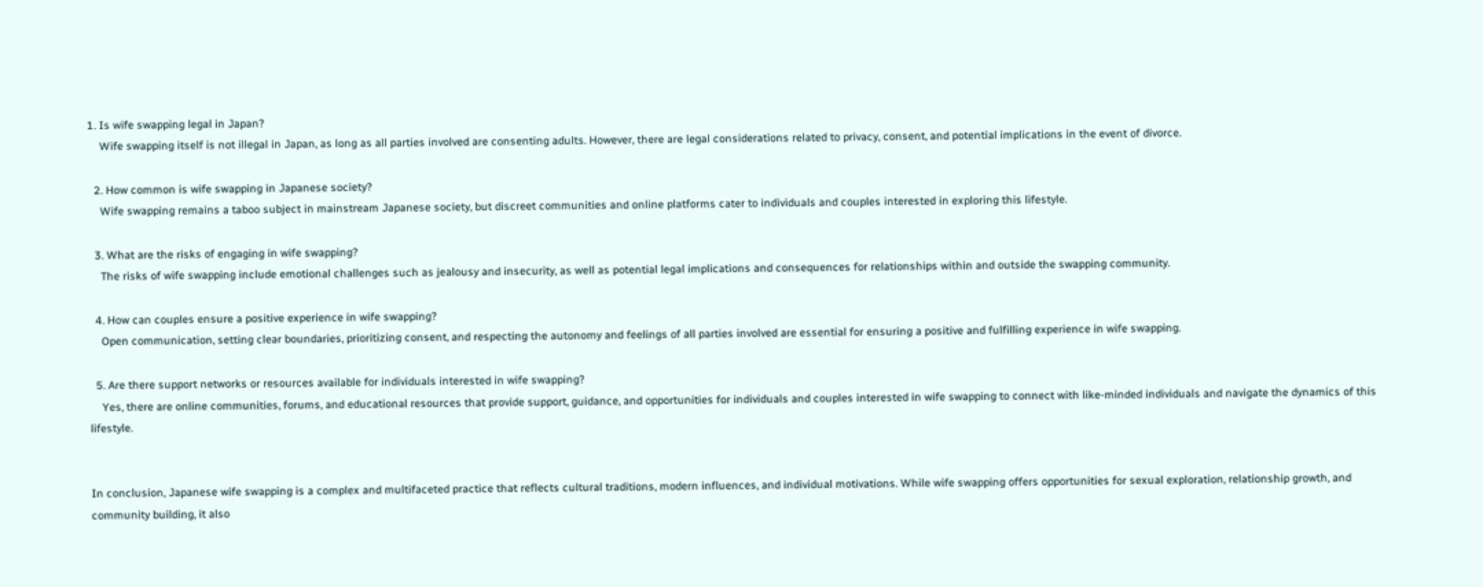1. Is wife swapping legal in Japan?
    Wife swapping itself is not illegal in Japan, as long as all parties involved are consenting adults. However, there are legal considerations related to privacy, consent, and potential implications in the event of divorce.

  2. How common is wife swapping in Japanese society?
    Wife swapping remains a taboo subject in mainstream Japanese society, but discreet communities and online platforms cater to individuals and couples interested in exploring this lifestyle.

  3. What are the risks of engaging in wife swapping?
    The risks of wife swapping include emotional challenges such as jealousy and insecurity, as well as potential legal implications and consequences for relationships within and outside the swapping community.

  4. How can couples ensure a positive experience in wife swapping?
    Open communication, setting clear boundaries, prioritizing consent, and respecting the autonomy and feelings of all parties involved are essential for ensuring a positive and fulfilling experience in wife swapping.

  5. Are there support networks or resources available for individuals interested in wife swapping?
    Yes, there are online communities, forums, and educational resources that provide support, guidance, and opportunities for individuals and couples interested in wife swapping to connect with like-minded individuals and navigate the dynamics of this lifestyle.


In conclusion, Japanese wife swapping is a complex and multifaceted practice that reflects cultural traditions, modern influences, and individual motivations. While wife swapping offers opportunities for sexual exploration, relationship growth, and community building, it also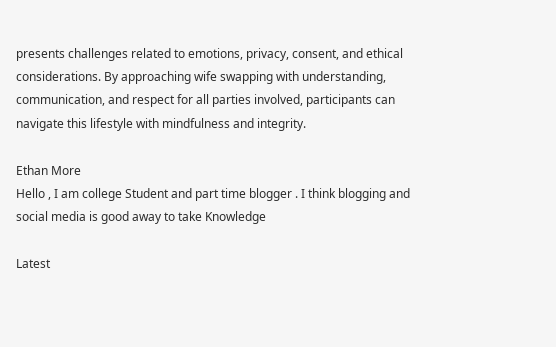presents challenges related to emotions, privacy, consent, and ethical considerations. By approaching wife swapping with understanding, communication, and respect for all parties involved, participants can navigate this lifestyle with mindfulness and integrity.

Ethan More
Hello , I am college Student and part time blogger . I think blogging and social media is good away to take Knowledge

Latest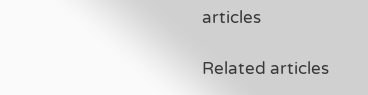articles

Related articles